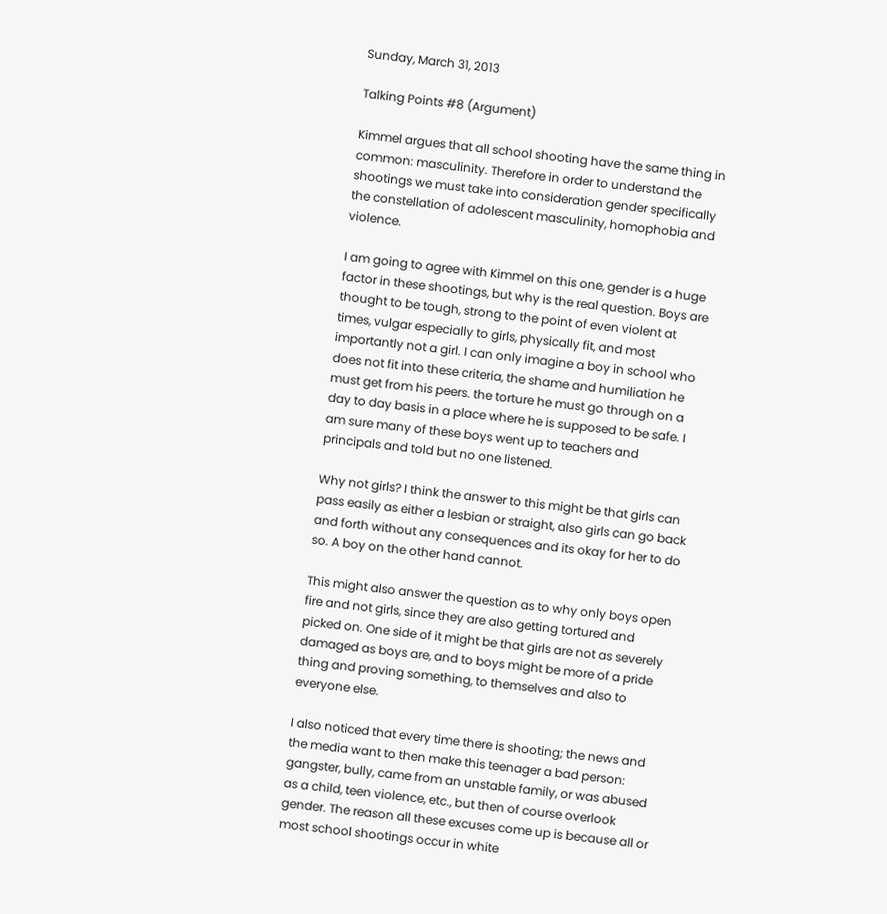Sunday, March 31, 2013

Talking Points #8 (Argument)

Kimmel argues that all school shooting have the same thing in common: masculinity. Therefore in order to understand the shootings we must take into consideration gender specifically the constellation of adolescent masculinity, homophobia and violence.

I am going to agree with Kimmel on this one, gender is a huge factor in these shootings, but why is the real question. Boys are thought to be tough, strong to the point of even violent at times, vulgar especially to girls, physically fit, and most importantly not a girl. I can only imagine a boy in school who does not fit into these criteria, the shame and humiliation he must get from his peers. the torture he must go through on a day to day basis in a place where he is supposed to be safe. I am sure many of these boys went up to teachers and principals and told but no one listened.

Why not girls? I think the answer to this might be that girls can pass easily as either a lesbian or straight, also girls can go back and forth without any consequences and its okay for her to do so. A boy on the other hand cannot.

This might also answer the question as to why only boys open fire and not girls, since they are also getting tortured and picked on. One side of it might be that girls are not as severely damaged as boys are, and to boys might be more of a pride thing and proving something, to themselves and also to everyone else.

I also noticed that every time there is shooting; the news and the media want to then make this teenager a bad person: gangster, bully, came from an unstable family, or was abused as a child, teen violence, etc., but then of course overlook gender. The reason all these excuses come up is because all or most school shootings occur in white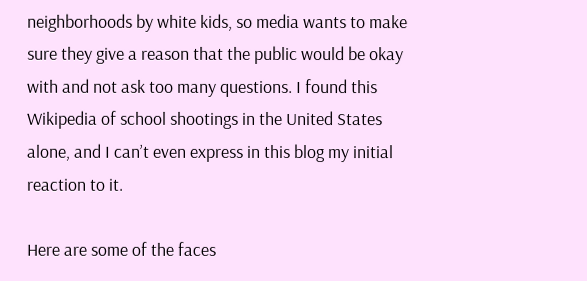neighborhoods by white kids, so media wants to make sure they give a reason that the public would be okay with and not ask too many questions. I found this Wikipedia of school shootings in the United States alone, and I can’t even express in this blog my initial reaction to it.

Here are some of the faces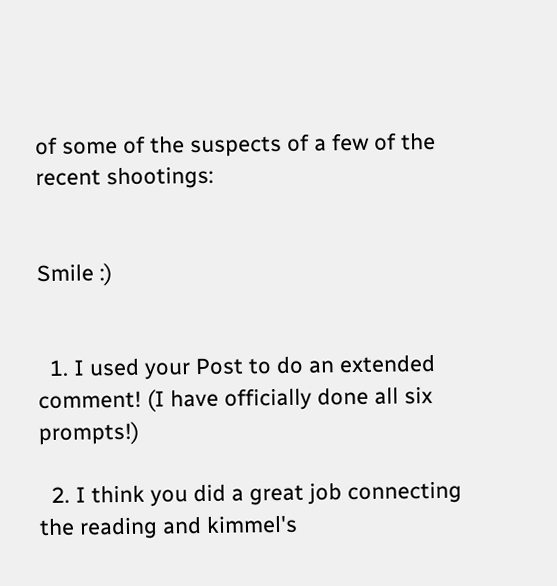of some of the suspects of a few of the recent shootings:


Smile :)


  1. I used your Post to do an extended comment! (I have officially done all six prompts!)

  2. I think you did a great job connecting the reading and kimmel's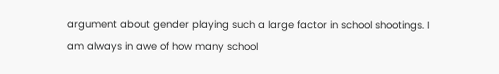argument about gender playing such a large factor in school shootings. I am always in awe of how many school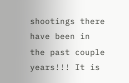shootings there have been in the past couple years!!! It is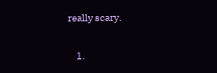really scary.

    1.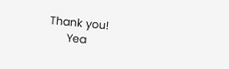Thank you!
      Yea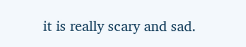it is really scary and sad.